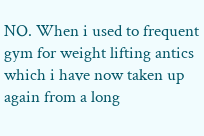NO. When i used to frequent gym for weight lifting antics which i have now taken up again from a long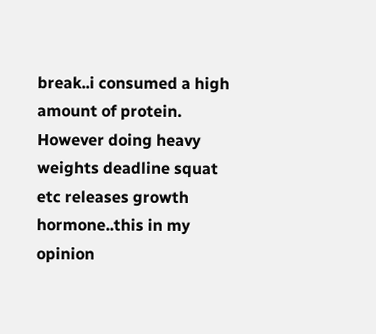break..i consumed a high amount of protein. However doing heavy weights deadline squat etc releases growth hormone..this in my opinion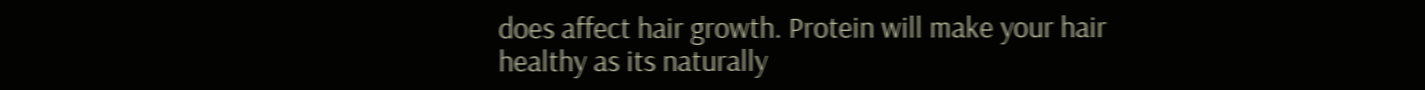does affect hair growth. Protein will make your hair healthy as its naturally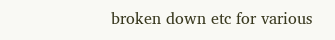broken down etc for various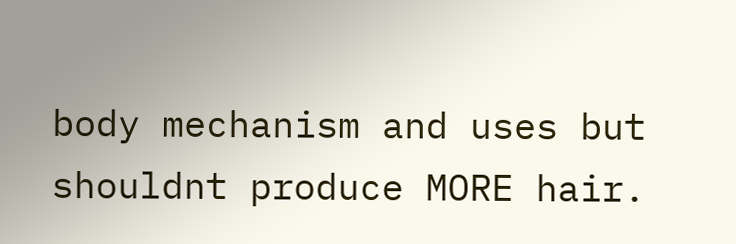body mechanism and uses but shouldnt produce MORE hair.